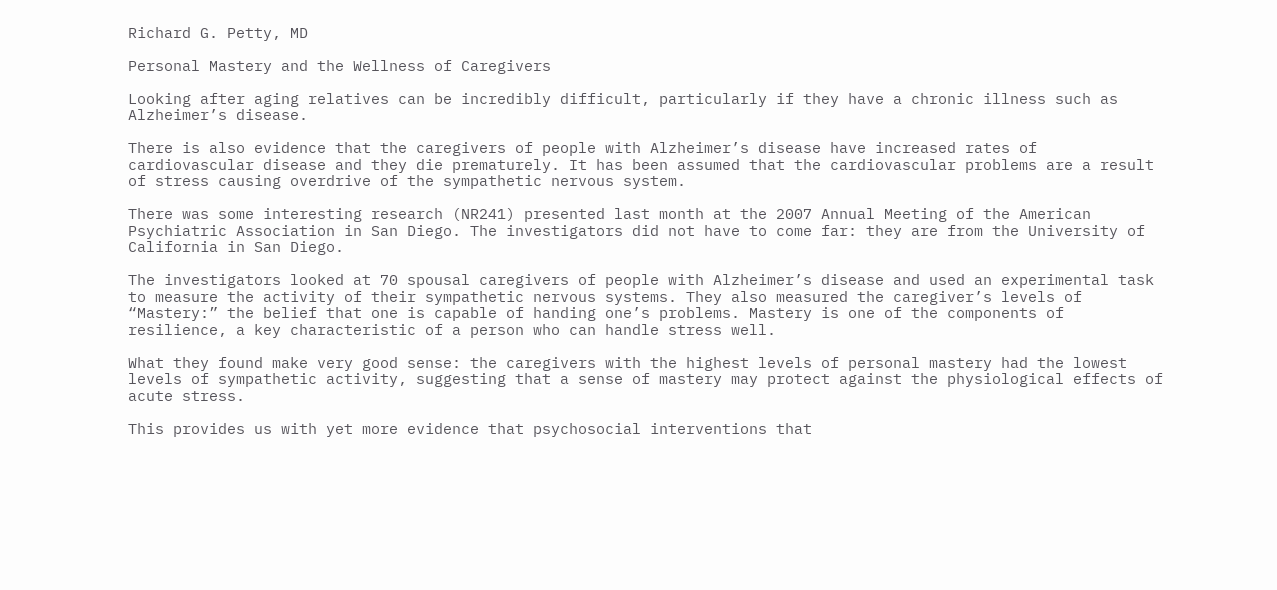Richard G. Petty, MD

Personal Mastery and the Wellness of Caregivers

Looking after aging relatives can be incredibly difficult, particularly if they have a chronic illness such as Alzheimer’s disease.

There is also evidence that the caregivers of people with Alzheimer’s disease have increased rates of cardiovascular disease and they die prematurely. It has been assumed that the cardiovascular problems are a result of stress causing overdrive of the sympathetic nervous system.

There was some interesting research (NR241) presented last month at the 2007 Annual Meeting of the American Psychiatric Association in San Diego. The investigators did not have to come far: they are from the University of California in San Diego.

The investigators looked at 70 spousal caregivers of people with Alzheimer’s disease and used an experimental task to measure the activity of their sympathetic nervous systems. They also measured the caregiver’s levels of “Mastery:” the belief that one is capable of handing one’s problems. Mastery is one of the components of resilience, a key characteristic of a person who can handle stress well.

What they found make very good sense: the caregivers with the highest levels of personal mastery had the lowest levels of sympathetic activity, suggesting that a sense of mastery may protect against the physiological effects of acute stress.

This provides us with yet more evidence that psychosocial interventions that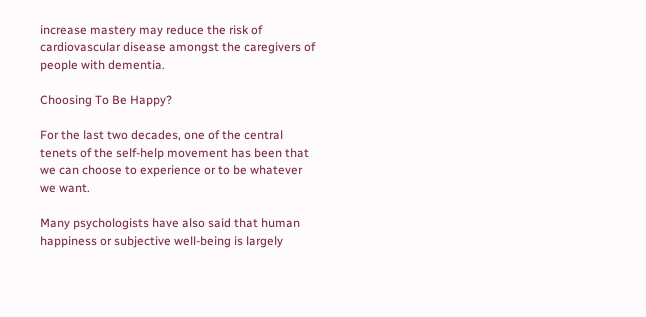increase mastery may reduce the risk of cardiovascular disease amongst the caregivers of people with dementia.

Choosing To Be Happy?

For the last two decades, one of the central tenets of the self-help movement has been that we can choose to experience or to be whatever we want.

Many psychologists have also said that human happiness or subjective well-being is largely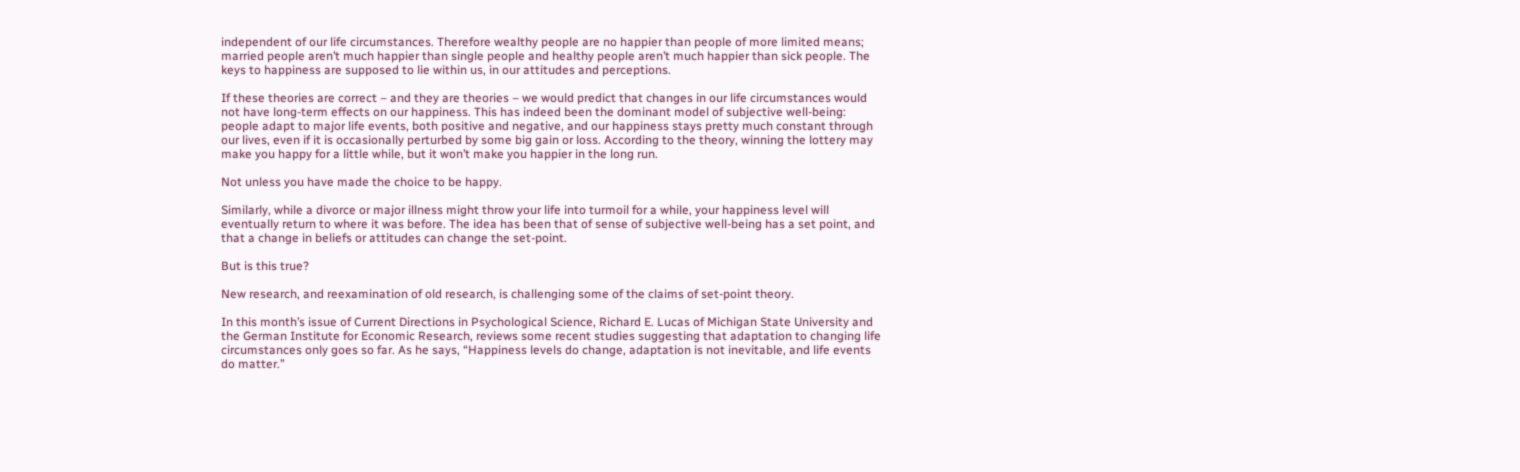independent of our life circumstances. Therefore wealthy people are no happier than people of more limited means; married people aren’t much happier than single people and healthy people aren’t much happier than sick people. The keys to happiness are supposed to lie within us, in our attitudes and perceptions.

If these theories are correct – and they are theories – we would predict that changes in our life circumstances would not have long-term effects on our happiness. This has indeed been the dominant model of subjective well-being: people adapt to major life events, both positive and negative, and our happiness stays pretty much constant through our lives, even if it is occasionally perturbed by some big gain or loss. According to the theory, winning the lottery may make you happy for a little while, but it won’t make you happier in the long run.

Not unless you have made the choice to be happy.

Similarly, while a divorce or major illness might throw your life into turmoil for a while, your happiness level will eventually return to where it was before. The idea has been that of sense of subjective well-being has a set point, and that a change in beliefs or attitudes can change the set-point.

But is this true?

New research, and reexamination of old research, is challenging some of the claims of set-point theory.

In this month’s issue of Current Directions in Psychological Science, Richard E. Lucas of Michigan State University and the German Institute for Economic Research, reviews some recent studies suggesting that adaptation to changing life circumstances only goes so far. As he says, “Happiness levels do change, adaptation is not inevitable, and life events do matter.”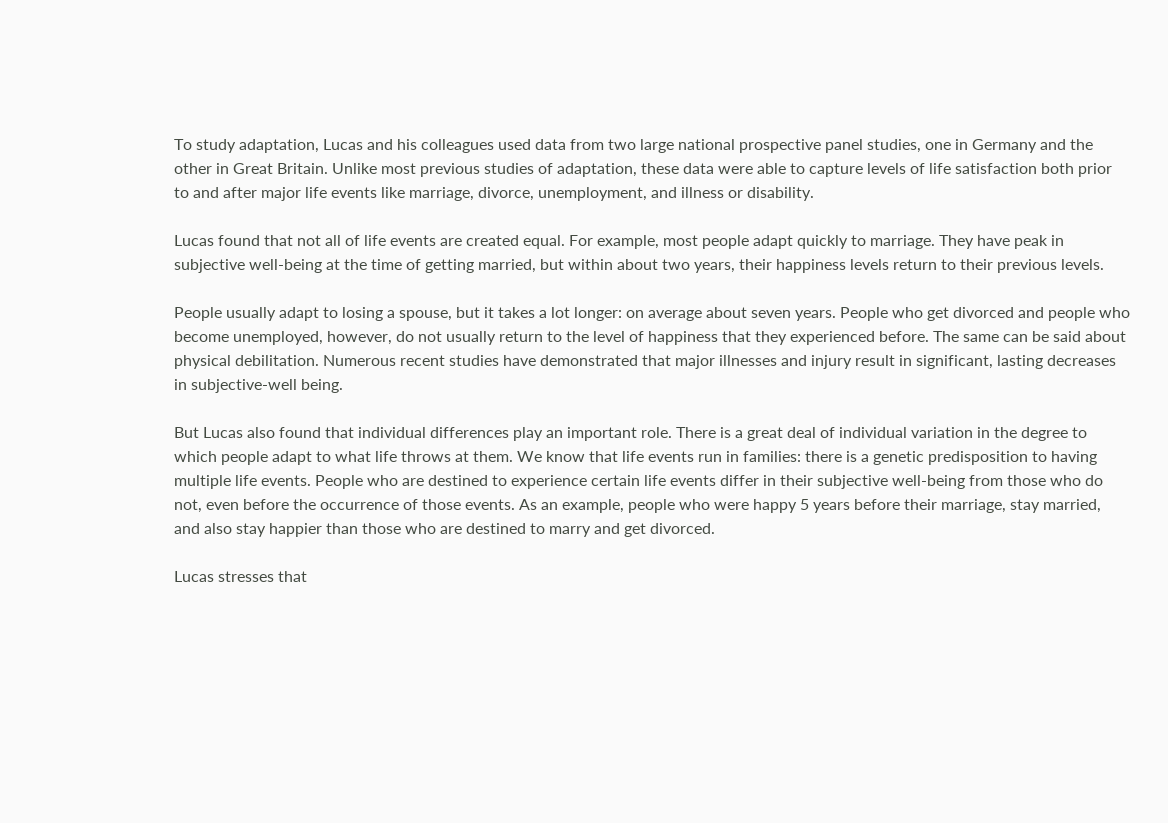To study adaptation, Lucas and his colleagues used data from two large national prospective panel studies, one in Germany and the other in Great Britain. Unlike most previous studies of adaptation, these data were able to capture levels of life satisfaction both prior to and after major life events like marriage, divorce, unemployment, and illness or disability.

Lucas found that not all of life events are created equal. For example, most people adapt quickly to marriage. They have peak in subjective well-being at the time of getting married, but within about two years, their happiness levels return to their previous levels.

People usually adapt to losing a spouse, but it takes a lot longer: on average about seven years. People who get divorced and people who become unemployed, however, do not usually return to the level of happiness that they experienced before. The same can be said about physical debilitation. Numerous recent studies have demonstrated that major illnesses and injury result in significant, lasting decreases in subjective-well being.

But Lucas also found that individual differences play an important role. There is a great deal of individual variation in the degree to which people adapt to what life throws at them. We know that life events run in families: there is a genetic predisposition to having multiple life events. People who are destined to experience certain life events differ in their subjective well-being from those who do not, even before the occurrence of those events. As an example, people who were happy 5 years before their marriage, stay married, and also stay happier than those who are destined to marry and get divorced.

Lucas stresses that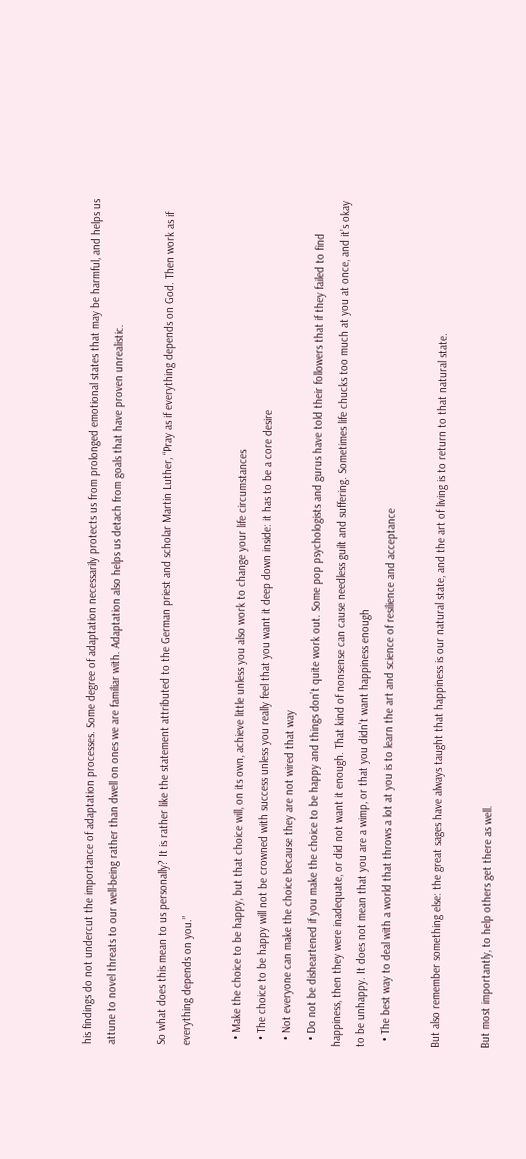his findings do not undercut the importance of adaptation processes. Some degree of adaptation necessarily protects us from prolonged emotional states that may be harmful, and helps us attune to novel threats to our well-being rather than dwell on ones we are familiar with. Adaptation also helps us detach from goals that have proven unrealistic.

So what does this mean to us personally? It is rather like the statement attributed to the German priest and scholar Martin Luther, “Pray as if everything depends on God. Then work as if everything depends on you.”

  • Make the choice to be happy, but that choice will, on its own, achieve little unless you also work to change your life circumstances
  • The choice to be happy will not be crowned with success unless you really feel that you want it deep down inside: it has to be a core desire
  • Not everyone can make the choice because they are not wired that way
  • Do not be disheartened if you make the choice to be happy and things don’t quite work out. Some pop psychologists and gurus have told their followers that if they failed to find happiness, then they were inadequate, or did not want it enough. That kind of nonsense can cause needless guilt and suffering. Sometimes life chucks too much at you at once, and it’s okay to be unhappy. It does not mean that you are a wimp, or that you didn’t want happiness enough
  • The best way to deal with a world that throws a lot at you is to learn the art and science of resilience and acceptance

But also remember something else: the great sages have always taught that happiness is our natural state, and the art of living is to return to that natural state.

But most importantly, to help others get there as well.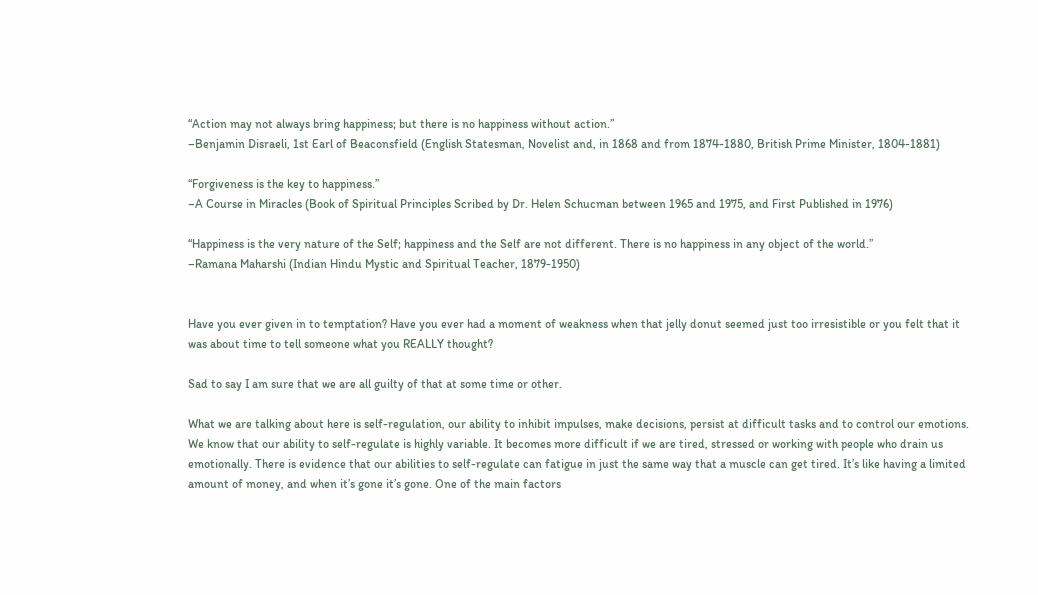“Action may not always bring happiness; but there is no happiness without action.”
–Benjamin Disraeli, 1st Earl of Beaconsfield (English Statesman, Novelist and, in 1868 and from 1874-1880, British Prime Minister, 1804-1881)

“Forgiveness is the key to happiness.”
–A Course in Miracles (Book of Spiritual Principles Scribed by Dr. Helen Schucman between 1965 and 1975, and First Published in 1976)

“Happiness is the very nature of the Self; happiness and the Self are not different. There is no happiness in any object of the world.”
–Ramana Maharshi (Indian Hindu Mystic and Spiritual Teacher, 1879-1950)


Have you ever given in to temptation? Have you ever had a moment of weakness when that jelly donut seemed just too irresistible or you felt that it was about time to tell someone what you REALLY thought?

Sad to say I am sure that we are all guilty of that at some time or other.

What we are talking about here is self-regulation, our ability to inhibit impulses, make decisions, persist at difficult tasks and to control our emotions. We know that our ability to self-regulate is highly variable. It becomes more difficult if we are tired, stressed or working with people who drain us emotionally. There is evidence that our abilities to self-regulate can fatigue in just the same way that a muscle can get tired. It’s like having a limited amount of money, and when it’s gone it’s gone. One of the main factors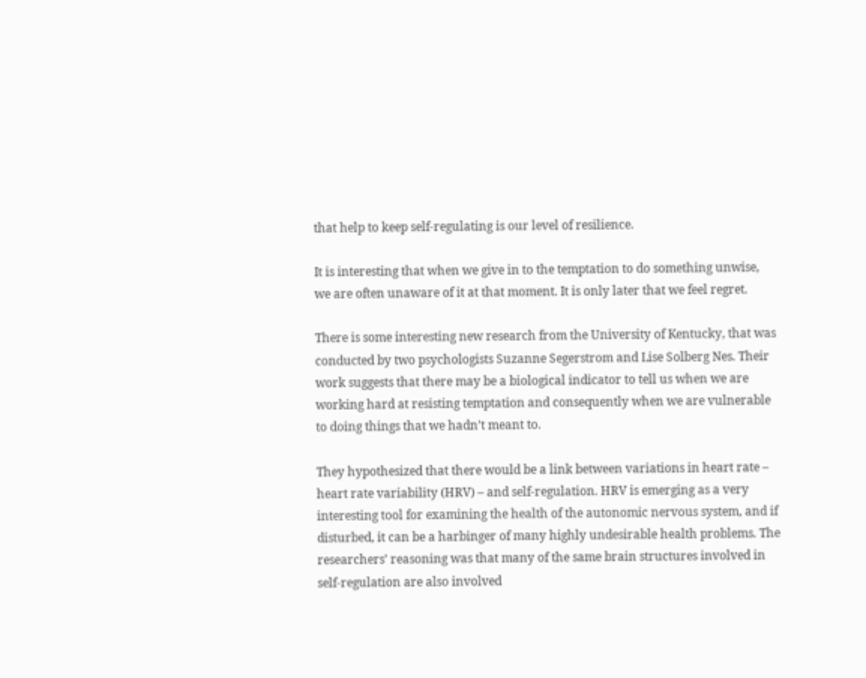that help to keep self-regulating is our level of resilience.

It is interesting that when we give in to the temptation to do something unwise, we are often unaware of it at that moment. It is only later that we feel regret.

There is some interesting new research from the University of Kentucky, that was conducted by two psychologists Suzanne Segerstrom and Lise Solberg Nes. Their work suggests that there may be a biological indicator to tell us when we are working hard at resisting temptation and consequently when we are vulnerable to doing things that we hadn’t meant to.

They hypothesized that there would be a link between variations in heart rate – heart rate variability (HRV) – and self-regulation. HRV is emerging as a very interesting tool for examining the health of the autonomic nervous system, and if disturbed, it can be a harbinger of many highly undesirable health problems. The researchers’ reasoning was that many of the same brain structures involved in self-regulation are also involved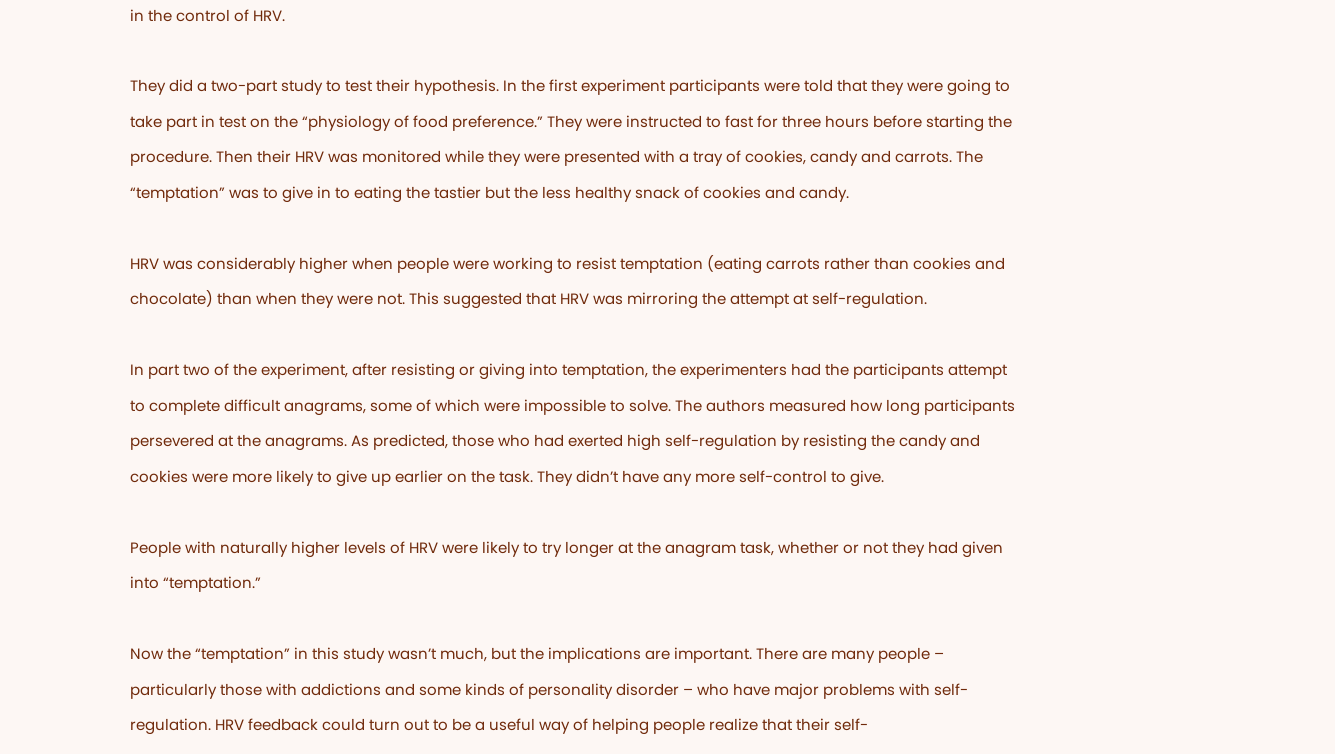in the control of HRV.

They did a two-part study to test their hypothesis. In the first experiment participants were told that they were going to take part in test on the “physiology of food preference.” They were instructed to fast for three hours before starting the procedure. Then their HRV was monitored while they were presented with a tray of cookies, candy and carrots. The “temptation” was to give in to eating the tastier but the less healthy snack of cookies and candy.

HRV was considerably higher when people were working to resist temptation (eating carrots rather than cookies and chocolate) than when they were not. This suggested that HRV was mirroring the attempt at self-regulation.

In part two of the experiment, after resisting or giving into temptation, the experimenters had the participants attempt to complete difficult anagrams, some of which were impossible to solve. The authors measured how long participants persevered at the anagrams. As predicted, those who had exerted high self-regulation by resisting the candy and cookies were more likely to give up earlier on the task. They didn’t have any more self-control to give.

People with naturally higher levels of HRV were likely to try longer at the anagram task, whether or not they had given into “temptation.”

Now the “temptation” in this study wasn’t much, but the implications are important. There are many people – particularly those with addictions and some kinds of personality disorder – who have major problems with self-regulation. HRV feedback could turn out to be a useful way of helping people realize that their self-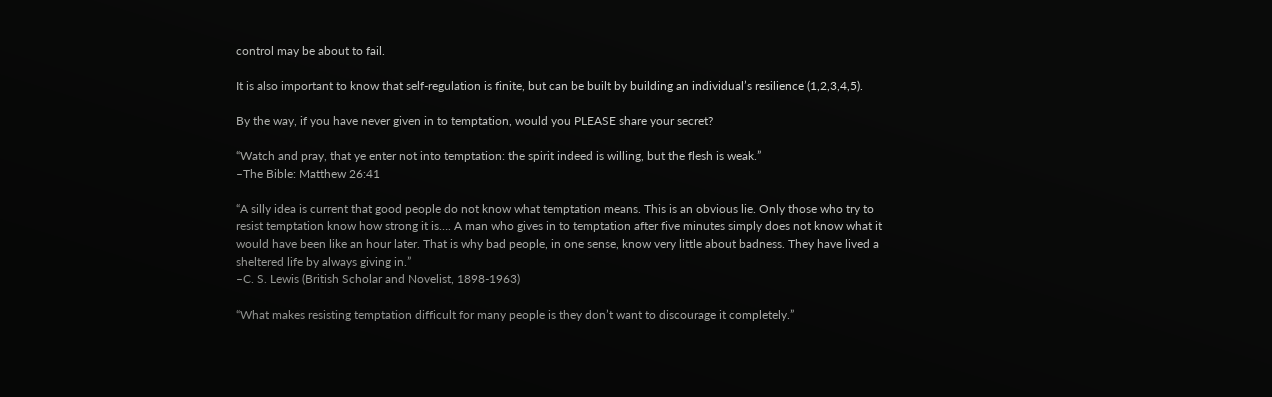control may be about to fail.

It is also important to know that self-regulation is finite, but can be built by building an individual’s resilience (1,2,3,4,5).

By the way, if you have never given in to temptation, would you PLEASE share your secret?

“Watch and pray, that ye enter not into temptation: the spirit indeed is willing, but the flesh is weak.”
–The Bible: Matthew 26:41

“A silly idea is current that good people do not know what temptation means. This is an obvious lie. Only those who try to resist temptation know how strong it is…. A man who gives in to temptation after five minutes simply does not know what it would have been like an hour later. That is why bad people, in one sense, know very little about badness. They have lived a sheltered life by always giving in.”
–C. S. Lewis (British Scholar and Novelist, 1898-1963)

“What makes resisting temptation difficult for many people is they don’t want to discourage it completely.”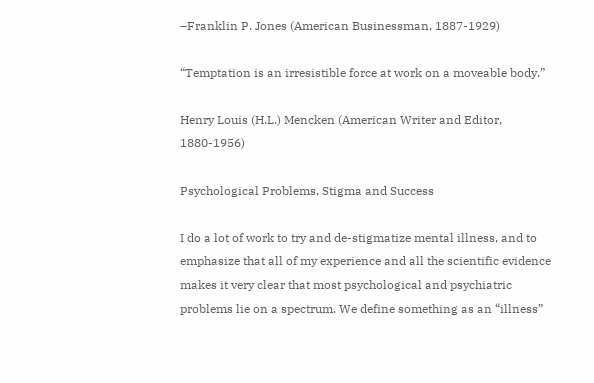–Franklin P. Jones (American Businessman, 1887-1929)

“Temptation is an irresistible force at work on a moveable body.”

Henry Louis (H.L.) Mencken (American Writer and Editor, 1880-1956)

Psychological Problems, Stigma and Success

I do a lot of work to try and de-stigmatize mental illness, and to emphasize that all of my experience and all the scientific evidence makes it very clear that most psychological and psychiatric problems lie on a spectrum. We define something as an “illness”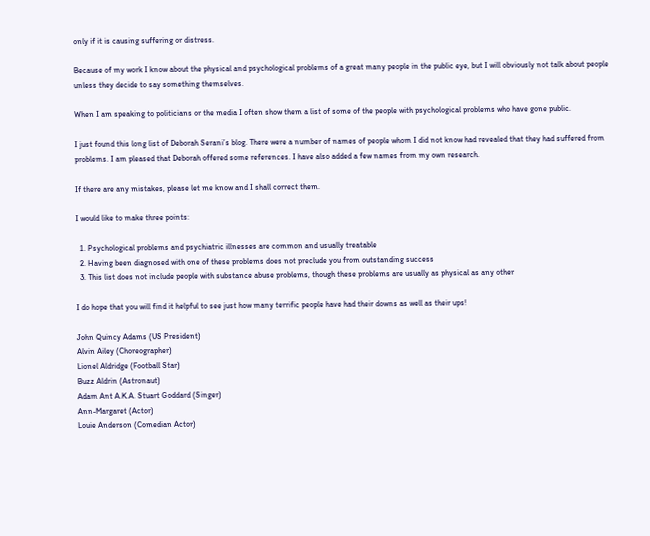only if it is causing suffering or distress.

Because of my work I know about the physical and psychological problems of a great many people in the public eye, but I will obviously not talk about people unless they decide to say something themselves.

When I am speaking to politicians or the media I often show them a list of some of the people with psychological problems who have gone public.

I just found this long list of Deborah Serani’s blog. There were a number of names of people whom I did not know had revealed that they had suffered from problems. I am pleased that Deborah offered some references. I have also added a few names from my own research.

If there are any mistakes, please let me know and I shall correct them.

I would like to make three points:

  1. Psychological problems and psychiatric illnesses are common and usually treatable
  2. Having been diagnosed with one of these problems does not preclude you from outstanding success
  3. This list does not include people with substance abuse problems, though these problems are usually as physical as any other

I do hope that you will find it helpful to see just how many terrific people have had their downs as well as their ups!

John Quincy Adams (US President)
Alvin Ailey (Choreographer)
Lionel Aldridge (Football Star)
Buzz Aldrin (Astronaut)
Adam Ant A.K.A. Stuart Goddard (Singer)
Ann-Margaret (Actor)
Louie Anderson (Comedian Actor)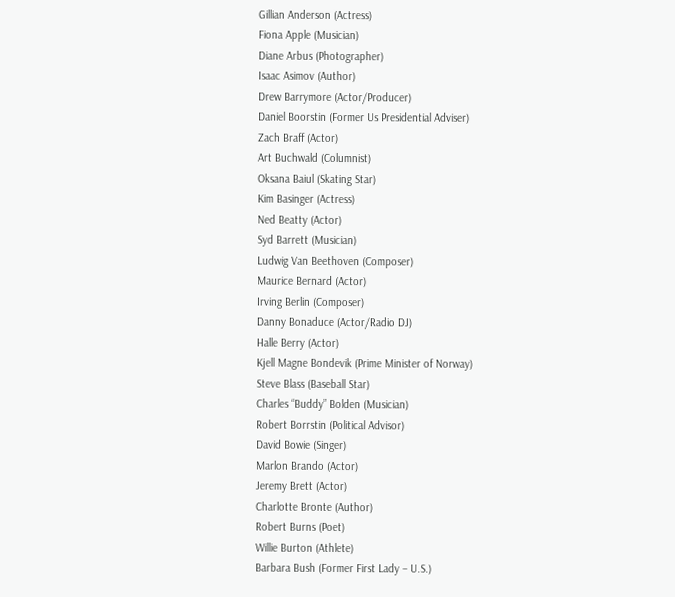Gillian Anderson (Actress)
Fiona Apple (Musician)
Diane Arbus (Photographer)
Isaac Asimov (Author)
Drew Barrymore (Actor/Producer)
Daniel Boorstin (Former Us Presidential Adviser)
Zach Braff (Actor)
Art Buchwald (Columnist)
Oksana Baiul (Skating Star)
Kim Basinger (Actress)
Ned Beatty (Actor)
Syd Barrett (Musician)
Ludwig Van Beethoven (Composer)
Maurice Bernard (Actor)
Irving Berlin (Composer)
Danny Bonaduce (Actor/Radio DJ)
Halle Berry (Actor)
Kjell Magne Bondevik (Prime Minister of Norway)
Steve Blass (Baseball Star)
Charles “Buddy” Bolden (Musician)
Robert Borrstin (Political Advisor)
David Bowie (Singer)
Marlon Brando (Actor)
Jeremy Brett (Actor)
Charlotte Bronte (Author)
Robert Burns (Poet)
Willie Burton (Athlete)
Barbara Bush (Former First Lady – U.S.)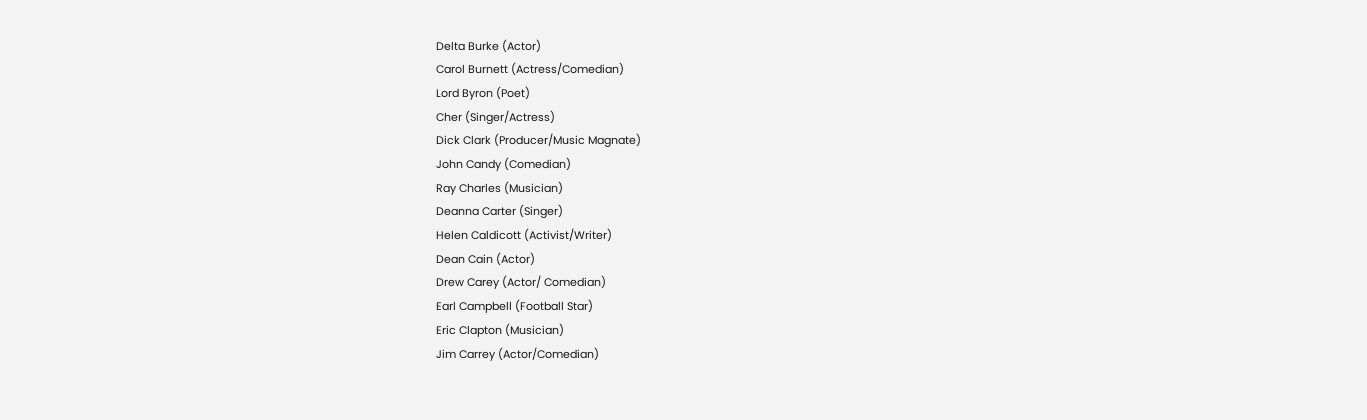Delta Burke (Actor)
Carol Burnett (Actress/Comedian)
Lord Byron (Poet)
Cher (Singer/Actress)
Dick Clark (Producer/Music Magnate)
John Candy (Comedian)
Ray Charles (Musician)
Deanna Carter (Singer)
Helen Caldicott (Activist/Writer)
Dean Cain (Actor)
Drew Carey (Actor/ Comedian)
Earl Campbell (Football Star)
Eric Clapton (Musician)
Jim Carrey (Actor/Comedian)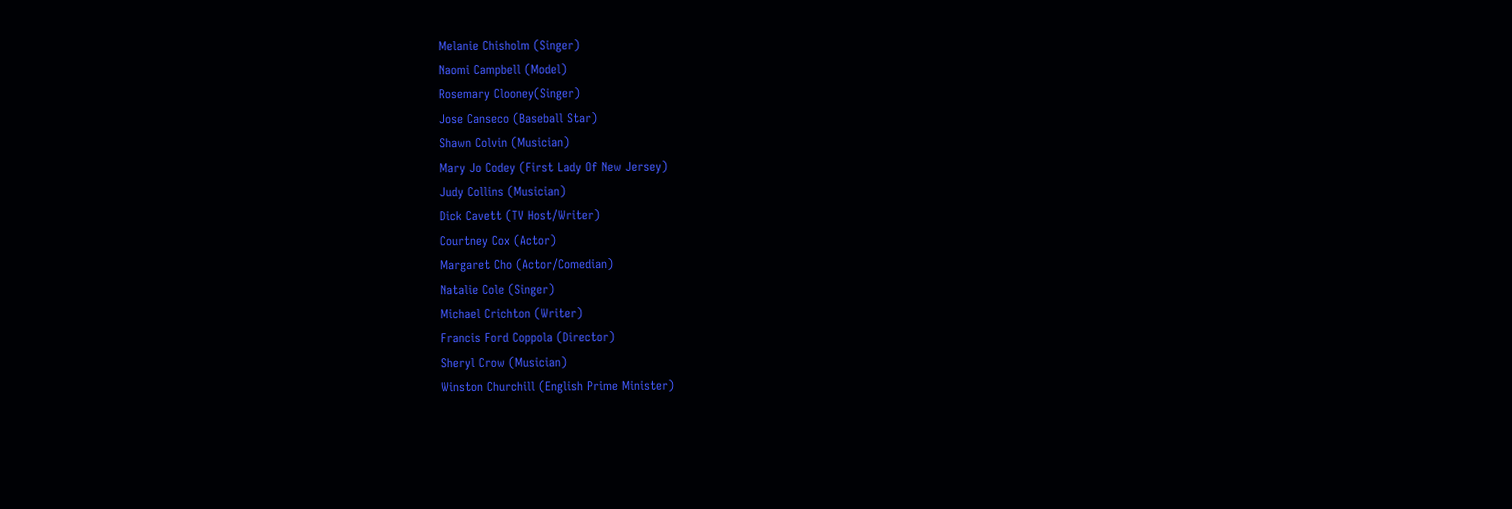Melanie Chisholm (Singer)
Naomi Campbell (Model)
Rosemary Clooney(Singer)
Jose Canseco (Baseball Star)
Shawn Colvin (Musician)
Mary Jo Codey (First Lady Of New Jersey)
Judy Collins (Musician)
Dick Cavett (TV Host/Writer)
Courtney Cox (Actor)
Margaret Cho (Actor/Comedian)
Natalie Cole (Singer)
Michael Crichton (Writer)
Francis Ford Coppola (Director)
Sheryl Crow (Musician)
Winston Churchill (English Prime Minister)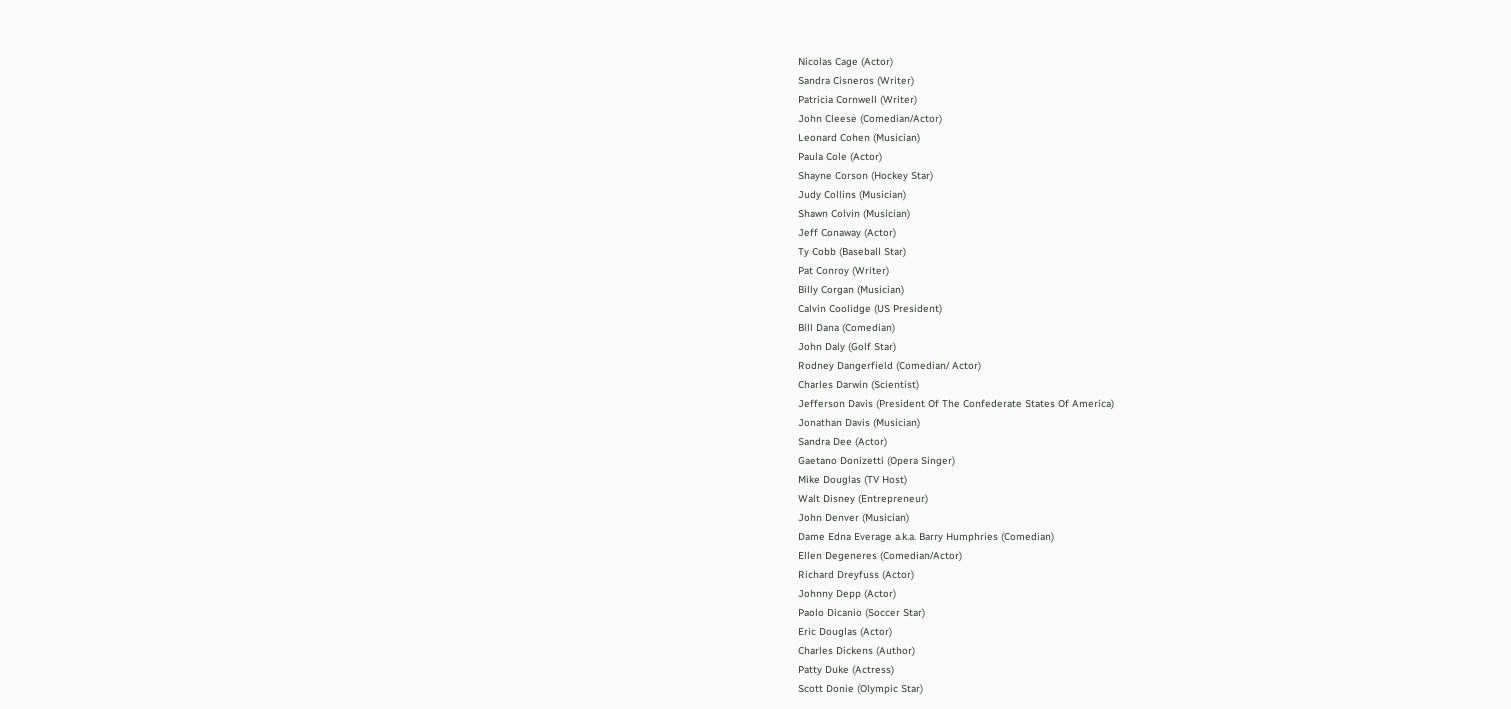Nicolas Cage (Actor)
Sandra Cisneros (Writer)
Patricia Cornwell (Writer)
John Cleese (Comedian/Actor)
Leonard Cohen (Musician)
Paula Cole (Actor)
Shayne Corson (Hockey Star)
Judy Collins (Musician)
Shawn Colvin (Musician)
Jeff Conaway (Actor)
Ty Cobb (Baseball Star)
Pat Conroy (Writer)
Billy Corgan (Musician)
Calvin Coolidge (US President)
Bill Dana (Comedian)
John Daly (Golf Star)
Rodney Dangerfield (Comedian/ Actor)
Charles Darwin (Scientist)
Jefferson Davis (President Of The Confederate States Of America)
Jonathan Davis (Musician)
Sandra Dee (Actor)
Gaetano Donizetti (Opera Singer)
Mike Douglas (TV Host)
Walt Disney (Entrepreneur)
John Denver (Musician)
Dame Edna Everage a.k.a. Barry Humphries (Comedian)
Ellen Degeneres (Comedian/Actor)
Richard Dreyfuss (Actor)
Johnny Depp (Actor)
Paolo Dicanio (Soccer Star)
Eric Douglas (Actor)
Charles Dickens (Author)
Patty Duke (Actress)
Scott Donie (Olympic Star)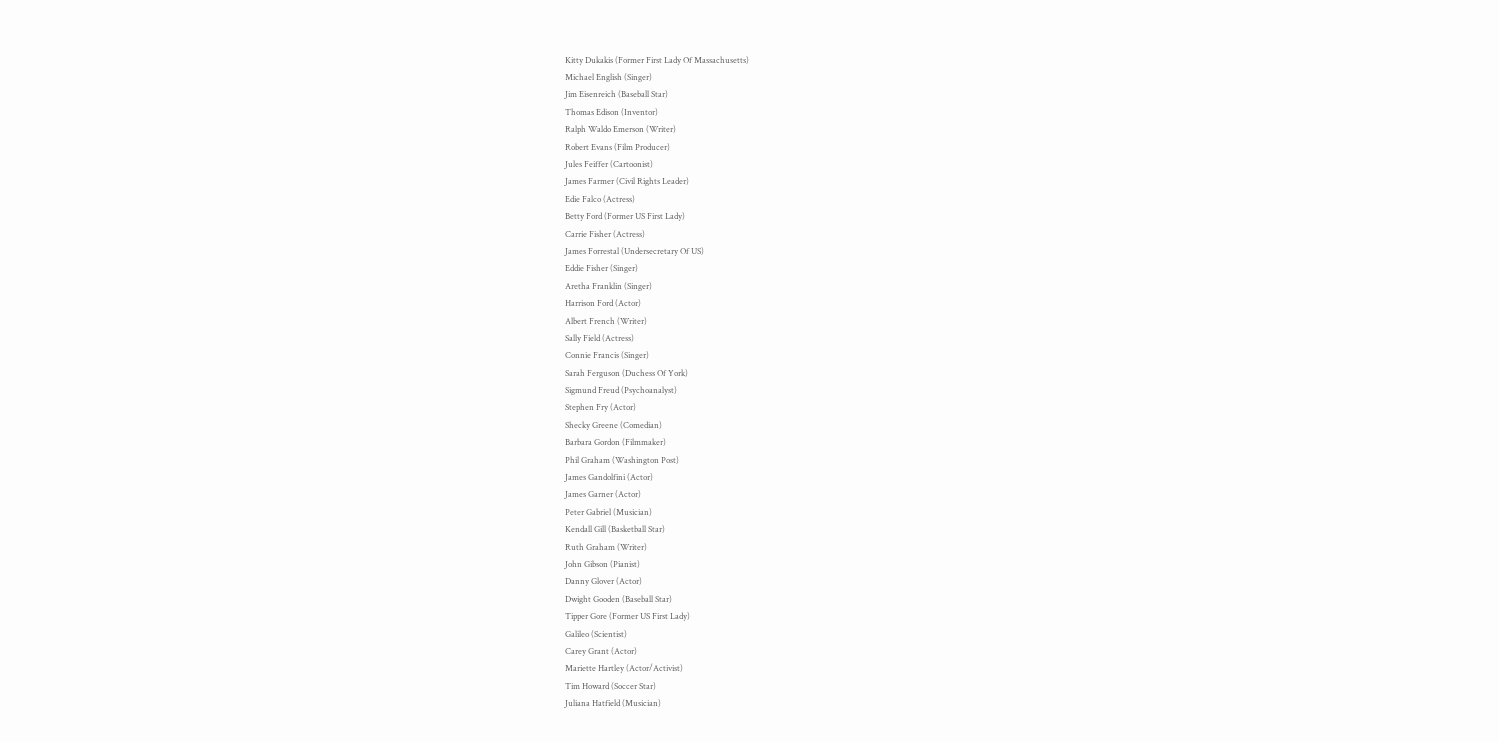Kitty Dukakis (Former First Lady Of Massachusetts)
Michael English (Singer)
Jim Eisenreich (Baseball Star)
Thomas Edison (Inventor)
Ralph Waldo Emerson (Writer)
Robert Evans (Film Producer)
Jules Feiffer (Cartoonist)
James Farmer (Civil Rights Leader)
Edie Falco (Actress)
Betty Ford (Former US First Lady)
Carrie Fisher (Actress)
James Forrestal (Undersecretary Of US)
Eddie Fisher (Singer)
Aretha Franklin (Singer)
Harrison Ford (Actor)
Albert French (Writer)
Sally Field (Actress)
Connie Francis (Singer)
Sarah Ferguson (Duchess Of York)
Sigmund Freud (Psychoanalyst)
Stephen Fry (Actor)
Shecky Greene (Comedian)
Barbara Gordon (Filmmaker)
Phil Graham (Washington Post)
James Gandolfini (Actor)
James Garner (Actor)
Peter Gabriel (Musician)
Kendall Gill (Basketball Star)
Ruth Graham (Writer)
John Gibson (Pianist)
Danny Glover (Actor)
Dwight Gooden (Baseball Star)
Tipper Gore (Former US First Lady)
Galileo (Scientist)
Carey Grant (Actor)
Mariette Hartley (Actor/Activist)
Tim Howard (Soccer Star)
Juliana Hatfield (Musician)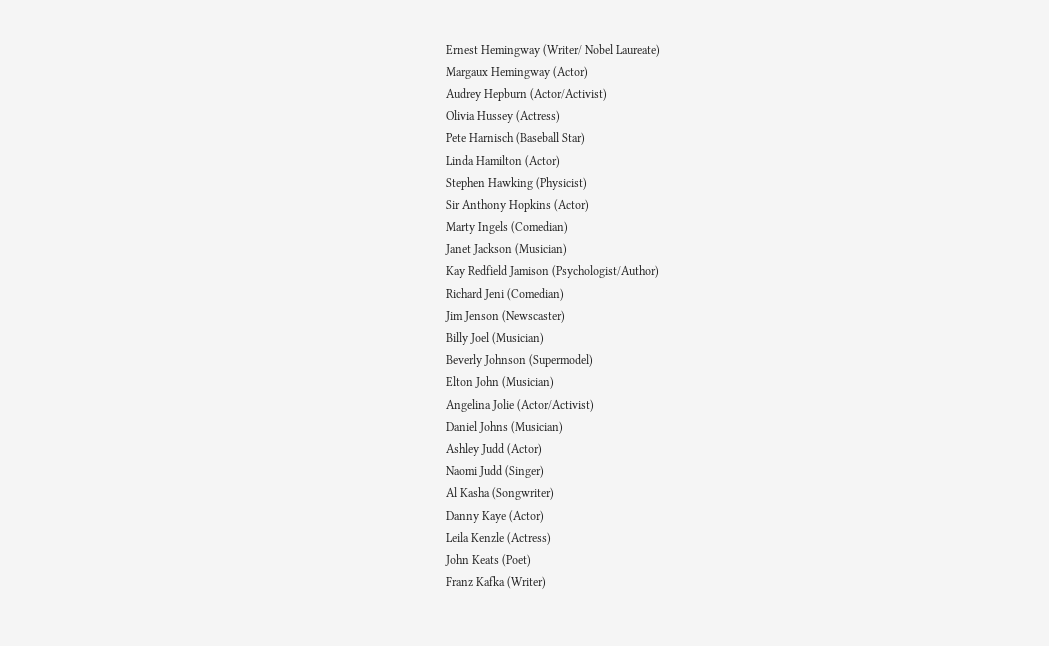Ernest Hemingway (Writer/ Nobel Laureate)
Margaux Hemingway (Actor)
Audrey Hepburn (Actor/Activist)
Olivia Hussey (Actress)
Pete Harnisch (Baseball Star)
Linda Hamilton (Actor)
Stephen Hawking (Physicist)
Sir Anthony Hopkins (Actor)
Marty Ingels (Comedian)
Janet Jackson (Musician)
Kay Redfield Jamison (Psychologist/Author)
Richard Jeni (Comedian)
Jim Jenson (Newscaster)
Billy Joel (Musician)
Beverly Johnson (Supermodel)
Elton John (Musician)
Angelina Jolie (Actor/Activist)
Daniel Johns (Musician)
Ashley Judd (Actor)
Naomi Judd (Singer)
Al Kasha (Songwriter)
Danny Kaye (Actor)
Leila Kenzle (Actress)
John Keats (Poet)
Franz Kafka (Writer)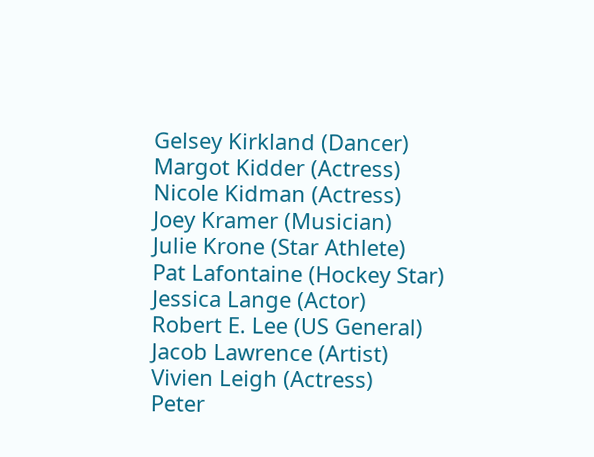Gelsey Kirkland (Dancer)
Margot Kidder (Actress)
Nicole Kidman (Actress)
Joey Kramer (Musician)
Julie Krone (Star Athlete)
Pat Lafontaine (Hockey Star)
Jessica Lange (Actor)
Robert E. Lee (US General)
Jacob Lawrence (Artist)
Vivien Leigh (Actress)
Peter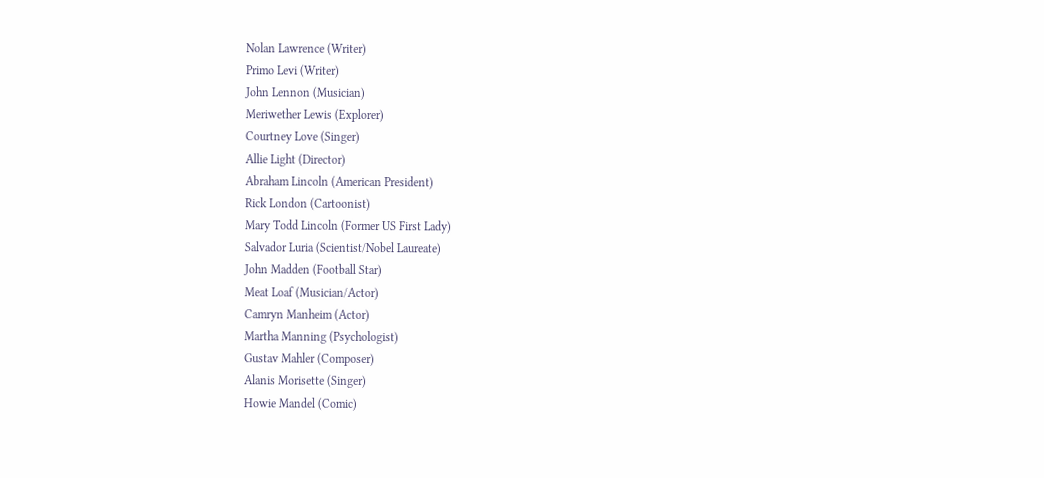Nolan Lawrence (Writer)
Primo Levi (Writer)
John Lennon (Musician)
Meriwether Lewis (Explorer)
Courtney Love (Singer)
Allie Light (Director)
Abraham Lincoln (American President)
Rick London (Cartoonist)
Mary Todd Lincoln (Former US First Lady)
Salvador Luria (Scientist/Nobel Laureate)
John Madden (Football Star)
Meat Loaf (Musician/Actor)
Camryn Manheim (Actor)
Martha Manning (Psychologist)
Gustav Mahler (Composer)
Alanis Morisette (Singer)
Howie Mandel (Comic)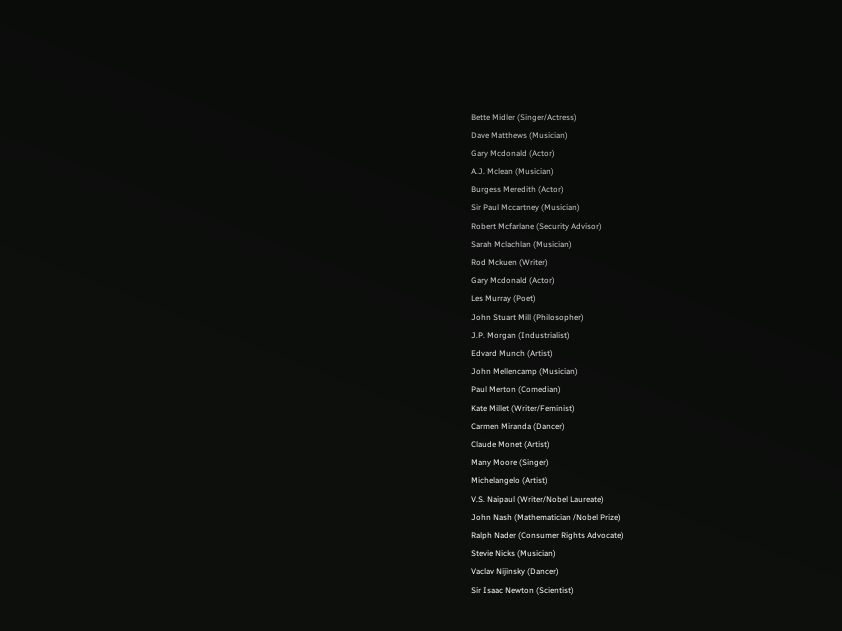Bette Midler (Singer/Actress)
Dave Matthews (Musician)
Gary Mcdonald (Actor)
A.J. Mclean (Musician)
Burgess Meredith (Actor)
Sir Paul Mccartney (Musician)
Robert Mcfarlane (Security Advisor)
Sarah Mclachlan (Musician)
Rod Mckuen (Writer)
Gary Mcdonald (Actor)
Les Murray (Poet)
John Stuart Mill (Philosopher)
J.P. Morgan (Industrialist)
Edvard Munch (Artist)
John Mellencamp (Musician)
Paul Merton (Comedian)
Kate Millet (Writer/Feminist)
Carmen Miranda (Dancer)
Claude Monet (Artist)
Many Moore (Singer)
Michelangelo (Artist)
V.S. Naipaul (Writer/Nobel Laureate)
John Nash (Mathematician /Nobel Prize)
Ralph Nader (Consumer Rights Advocate)
Stevie Nicks (Musician)
Vaclav Nijinsky (Dancer)
Sir Isaac Newton (Scientist)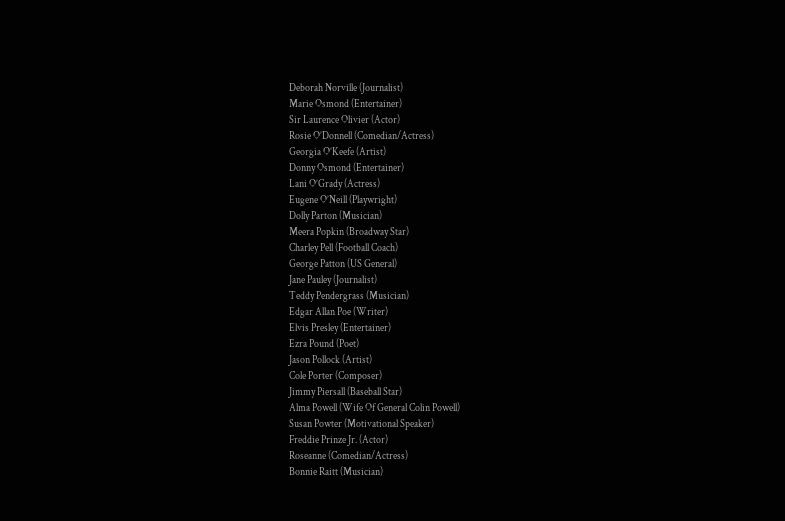Deborah Norville (Journalist)
Marie Osmond (Entertainer)
Sir Laurence Olivier (Actor)
Rosie O’Donnell (Comedian/Actress)
Georgia O’Keefe (Artist)
Donny Osmond (Entertainer)
Lani O’Grady (Actress)
Eugene O’Neill (Playwright)
Dolly Parton (Musician)
Meera Popkin (Broadway Star)
Charley Pell (Football Coach)
George Patton (US General)
Jane Pauley (Journalist)
Teddy Pendergrass (Musician)
Edgar Allan Poe (Writer)
Elvis Presley (Entertainer)
Ezra Pound (Poet)
Jason Pollock (Artist)
Cole Porter (Composer)
Jimmy Piersall (Baseball Star)
Alma Powell (Wife Of General Colin Powell)
Susan Powter (Motivational Speaker)
Freddie Prinze Jr. (Actor)
Roseanne (Comedian/Actress)
Bonnie Raitt (Musician)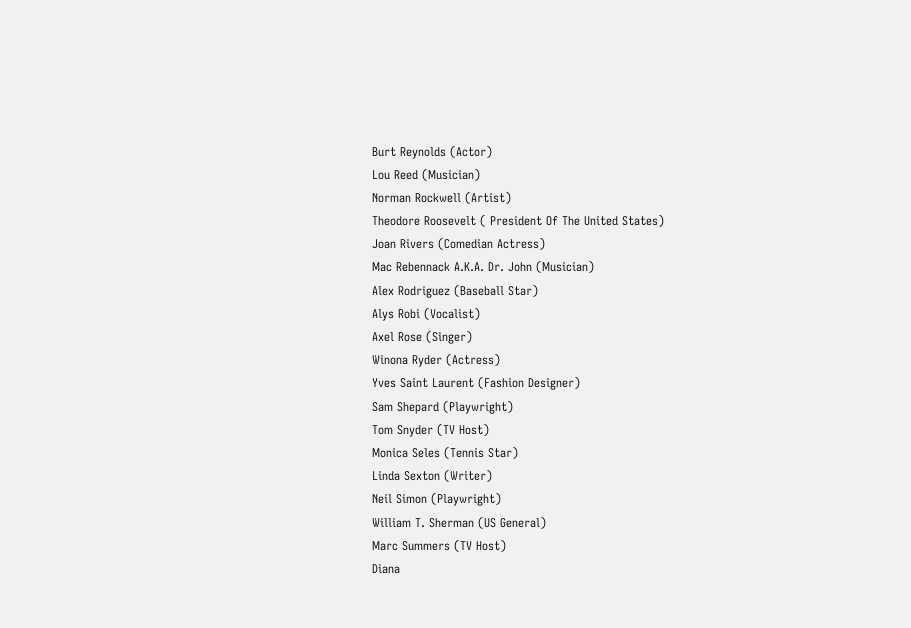Burt Reynolds (Actor)
Lou Reed (Musician)
Norman Rockwell (Artist)
Theodore Roosevelt ( President Of The United States)
Joan Rivers (Comedian Actress)
Mac Rebennack A.K.A. Dr. John (Musician)
Alex Rodriguez (Baseball Star)
Alys Robi (Vocalist)
Axel Rose (Singer)
Winona Ryder (Actress)
Yves Saint Laurent (Fashion Designer)
Sam Shepard (Playwright)
Tom Snyder (TV Host)
Monica Seles (Tennis Star)
Linda Sexton (Writer)
Neil Simon (Playwright)
William T. Sherman (US General)
Marc Summers (TV Host)
Diana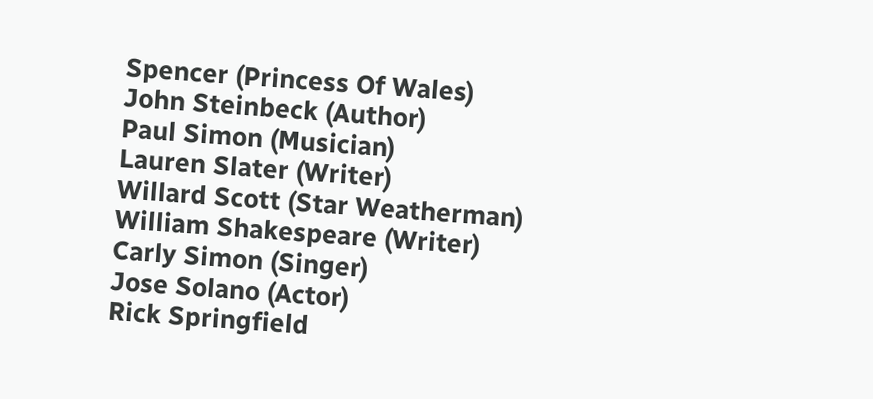Spencer (Princess Of Wales)
John Steinbeck (Author)
Paul Simon (Musician)
Lauren Slater (Writer)
Willard Scott (Star Weatherman)
William Shakespeare (Writer)
Carly Simon (Singer)
Jose Solano (Actor)
Rick Springfield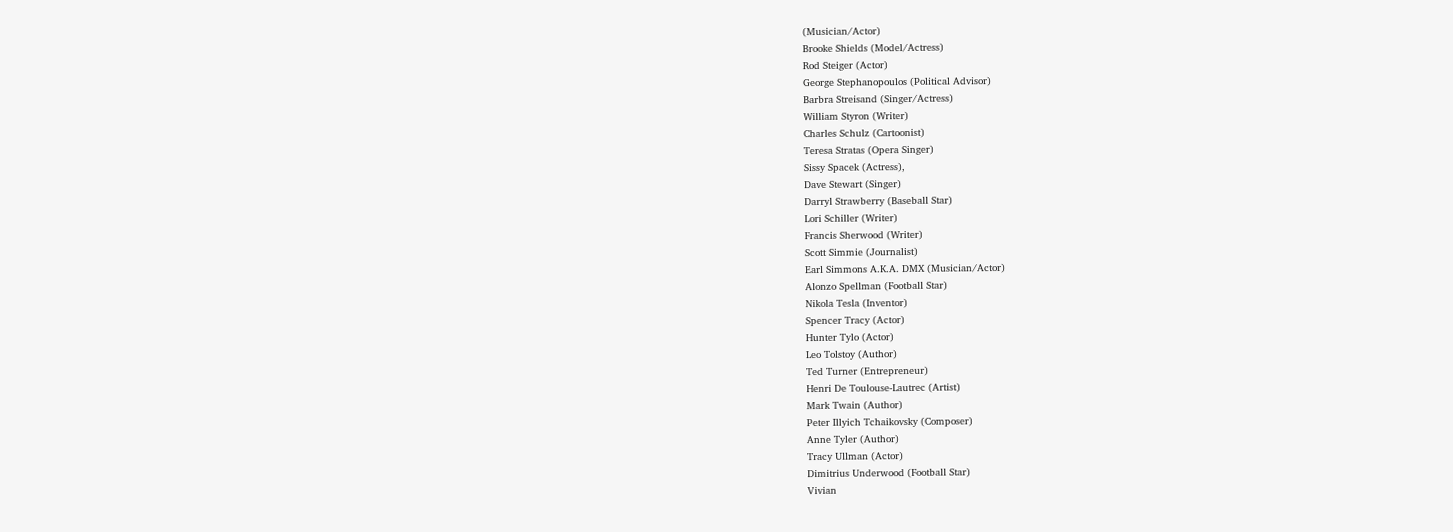(Musician/Actor)
Brooke Shields (Model/Actress)
Rod Steiger (Actor)
George Stephanopoulos (Political Advisor)
Barbra Streisand (Singer/Actress)
William Styron (Writer)
Charles Schulz (Cartoonist)
Teresa Stratas (Opera Singer)
Sissy Spacek (Actress),
Dave Stewart (Singer)
Darryl Strawberry (Baseball Star)
Lori Schiller (Writer)
Francis Sherwood (Writer)
Scott Simmie (Journalist)
Earl Simmons A.K.A. DMX (Musician/Actor)
Alonzo Spellman (Football Star)
Nikola Tesla (Inventor)
Spencer Tracy (Actor)
Hunter Tylo (Actor)
Leo Tolstoy (Author)
Ted Turner (Entrepreneur)
Henri De Toulouse-Lautrec (Artist)
Mark Twain (Author)
Peter Illyich Tchaikovsky (Composer)
Anne Tyler (Author)
Tracy Ullman (Actor)
Dimitrius Underwood (Football Star)
Vivian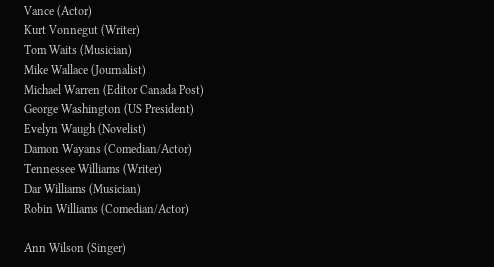Vance (Actor)
Kurt Vonnegut (Writer)
Tom Waits (Musician)
Mike Wallace (Journalist)
Michael Warren (Editor Canada Post)
George Washington (US President)
Evelyn Waugh (Novelist)
Damon Wayans (Comedian/Actor)
Tennessee Williams (Writer)
Dar Williams (Musician)
Robin Williams (Comedian/Actor)

Ann Wilson (Singer)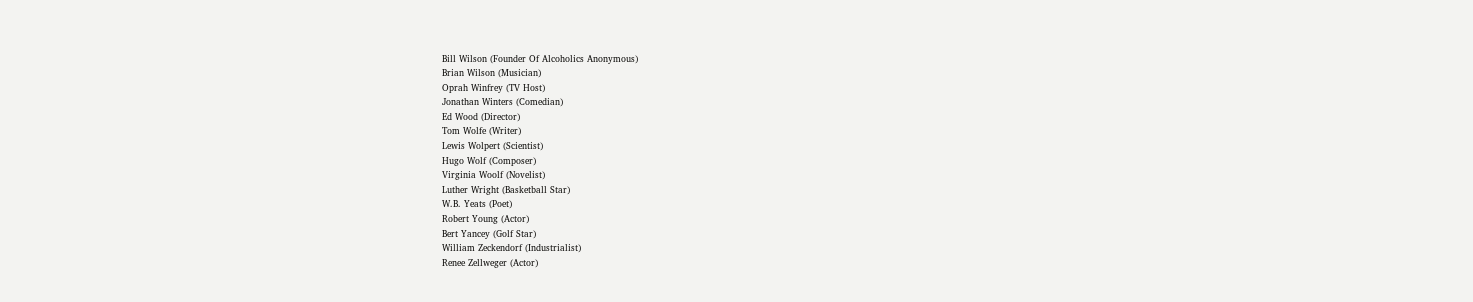Bill Wilson (Founder Of Alcoholics Anonymous)
Brian Wilson (Musician)
Oprah Winfrey (TV Host)
Jonathan Winters (Comedian)
Ed Wood (Director)
Tom Wolfe (Writer)
Lewis Wolpert (Scientist)
Hugo Wolf (Composer)
Virginia Woolf (Novelist)
Luther Wright (Basketball Star)
W.B. Yeats (Poet)
Robert Young (Actor)
Bert Yancey (Golf Star)
William Zeckendorf (Industrialist)
Renee Zellweger (Actor)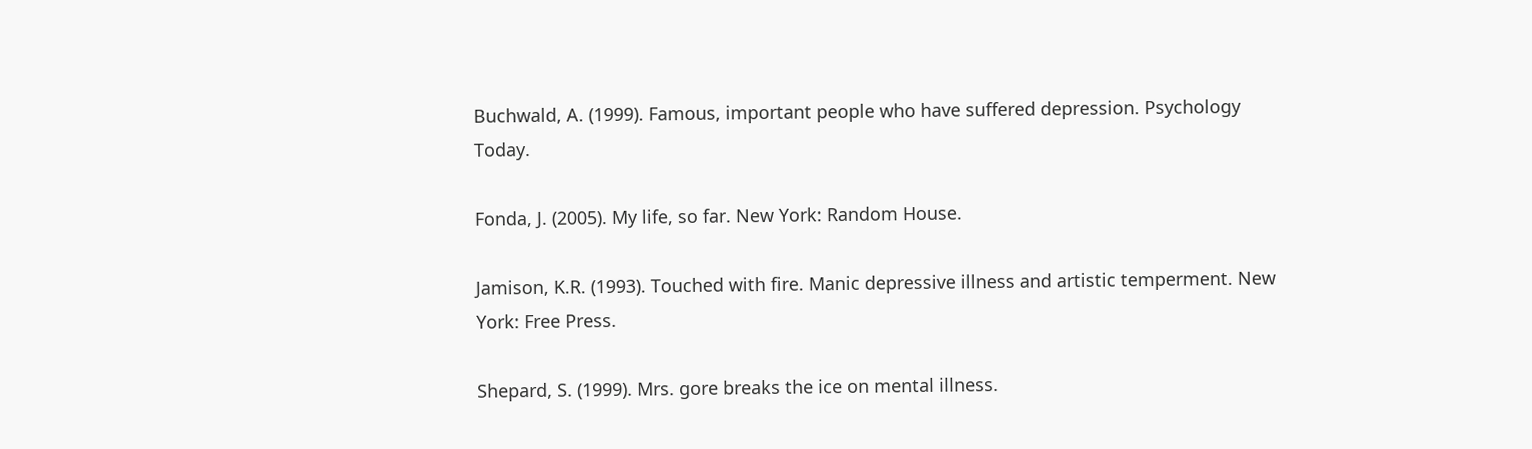Buchwald, A. (1999). Famous, important people who have suffered depression. Psychology Today.

Fonda, J. (2005). My life, so far. New York: Random House.

Jamison, K.R. (1993). Touched with fire. Manic depressive illness and artistic temperment. New York: Free Press.

Shepard, S. (1999). Mrs. gore breaks the ice on mental illness.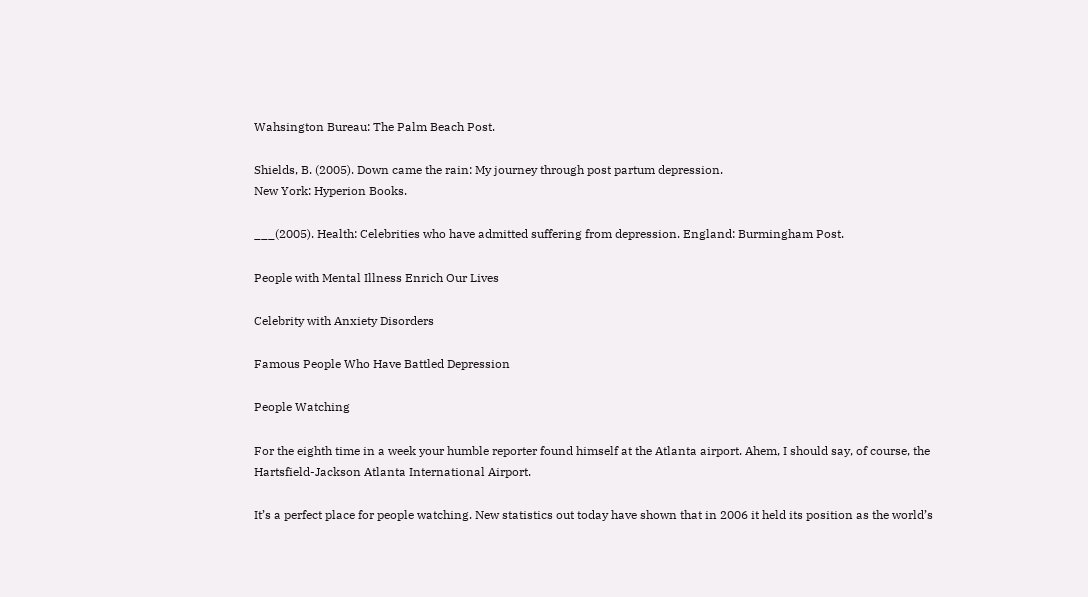Wahsington Bureau: The Palm Beach Post.

Shields, B. (2005). Down came the rain: My journey through post partum depression.
New York: Hyperion Books.

___(2005). Health: Celebrities who have admitted suffering from depression. England: Burmingham Post.

People with Mental Illness Enrich Our Lives

Celebrity with Anxiety Disorders

Famous People Who Have Battled Depression

People Watching

For the eighth time in a week your humble reporter found himself at the Atlanta airport. Ahem, I should say, of course, the Hartsfield-Jackson Atlanta International Airport.

It’s a perfect place for people watching. New statistics out today have shown that in 2006 it held its position as the world’s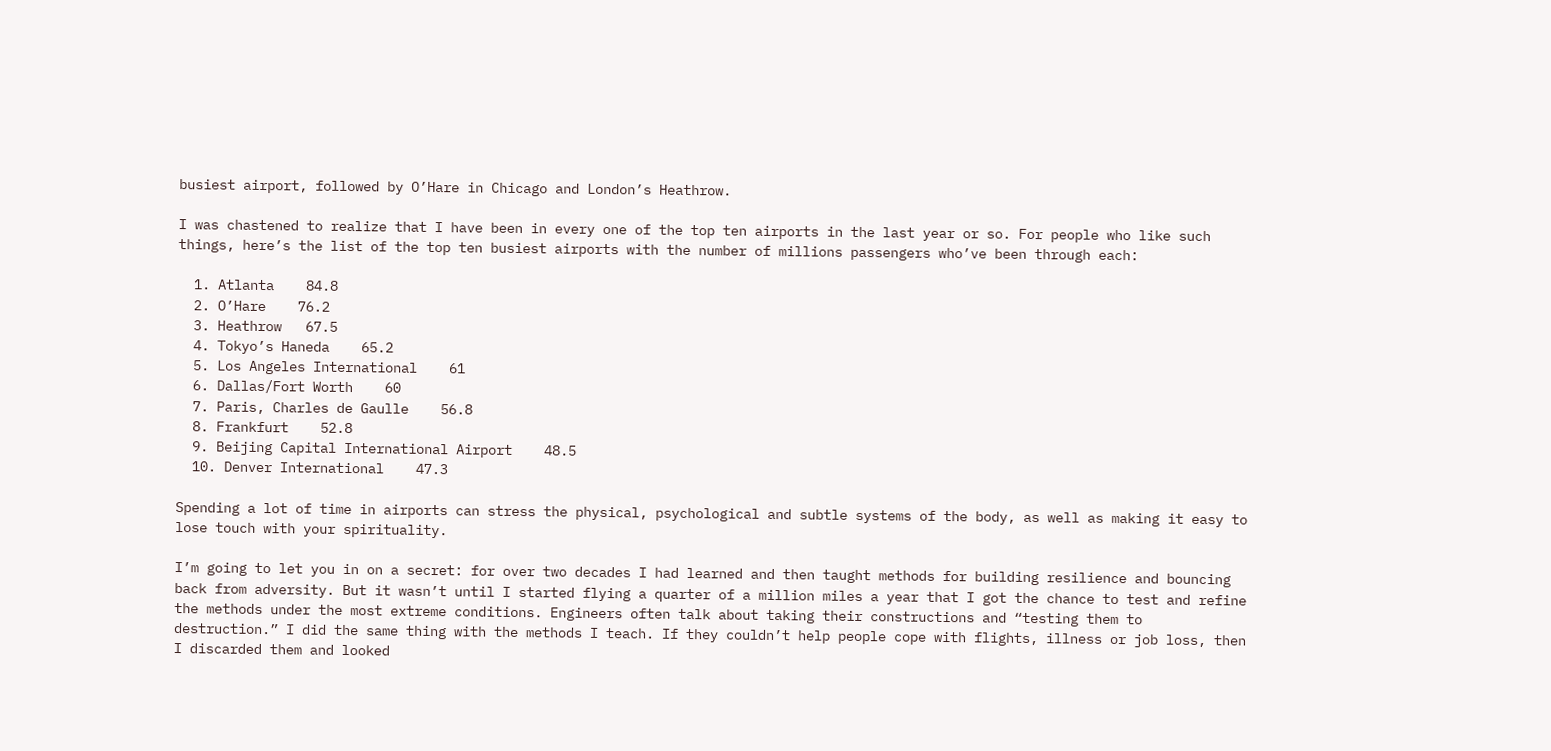busiest airport, followed by O’Hare in Chicago and London’s Heathrow.

I was chastened to realize that I have been in every one of the top ten airports in the last year or so. For people who like such things, here’s the list of the top ten busiest airports with the number of millions passengers who’ve been through each:

  1. Atlanta    84.8
  2. O’Hare    76.2
  3. Heathrow   67.5
  4. Tokyo’s Haneda    65.2
  5. Los Angeles International    61
  6. Dallas/Fort Worth    60
  7. Paris, Charles de Gaulle    56.8
  8. Frankfurt    52.8
  9. Beijing Capital International Airport    48.5
  10. Denver International    47.3

Spending a lot of time in airports can stress the physical, psychological and subtle systems of the body, as well as making it easy to lose touch with your spirituality.

I’m going to let you in on a secret: for over two decades I had learned and then taught methods for building resilience and bouncing back from adversity. But it wasn’t until I started flying a quarter of a million miles a year that I got the chance to test and refine the methods under the most extreme conditions. Engineers often talk about taking their constructions and “testing them to destruction.” I did the same thing with the methods I teach. If they couldn’t help people cope with flights, illness or job loss, then I discarded them and looked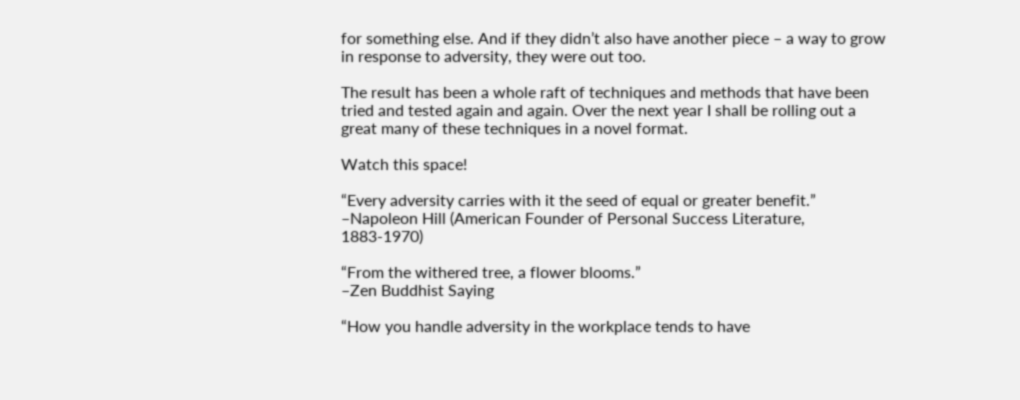for something else. And if they didn’t also have another piece – a way to grow in response to adversity, they were out too.

The result has been a whole raft of techniques and methods that have been tried and tested again and again. Over the next year I shall be rolling out a great many of these techniques in a novel format.

Watch this space!

“Every adversity carries with it the seed of equal or greater benefit.”
–Napoleon Hill (American Founder of Personal Success Literature, 1883-1970)

“From the withered tree, a flower blooms.”
–Zen Buddhist Saying

“How you handle adversity in the workplace tends to have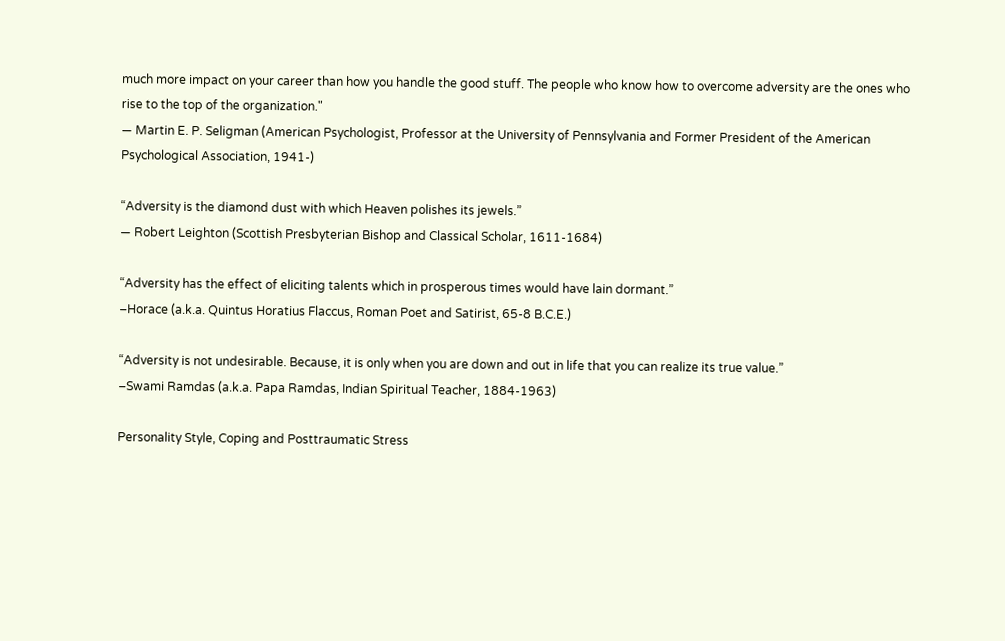much more impact on your career than how you handle the good stuff. The people who know how to overcome adversity are the ones who rise to the top of the organization."
— Martin E. P. Seligman (American Psychologist, Professor at the University of Pennsylvania and Former President of the American Psychological Association, 1941-)

“Adversity is the diamond dust with which Heaven polishes its jewels.”
— Robert Leighton (Scottish Presbyterian Bishop and Classical Scholar, 1611-1684)

“Adversity has the effect of eliciting talents which in prosperous times would have lain dormant.”
–Horace (a.k.a. Quintus Horatius Flaccus, Roman Poet and Satirist, 65-8 B.C.E.)

“Adversity is not undesirable. Because, it is only when you are down and out in life that you can realize its true value.”
–Swami Ramdas (a.k.a. Papa Ramdas, Indian Spiritual Teacher, 1884-1963)

Personality Style, Coping and Posttraumatic Stress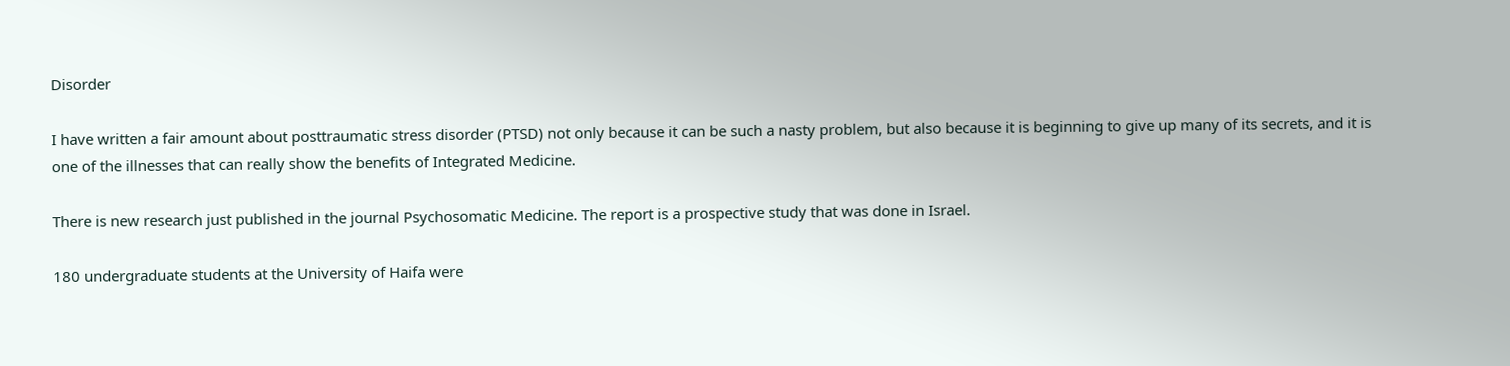Disorder

I have written a fair amount about posttraumatic stress disorder (PTSD) not only because it can be such a nasty problem, but also because it is beginning to give up many of its secrets, and it is one of the illnesses that can really show the benefits of Integrated Medicine.

There is new research just published in the journal Psychosomatic Medicine. The report is a prospective study that was done in Israel.

180 undergraduate students at the University of Haifa were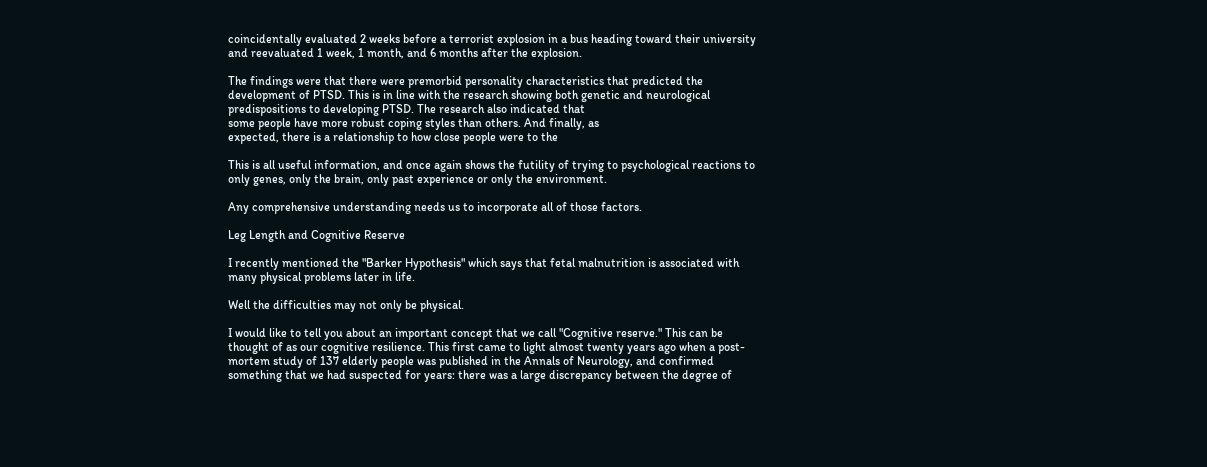coincidentally evaluated 2 weeks before a terrorist explosion in a bus heading toward their university and reevaluated 1 week, 1 month, and 6 months after the explosion.

The findings were that there were premorbid personality characteristics that predicted the development of PTSD. This is in line with the research showing both genetic and neurological predispositions to developing PTSD. The research also indicated that
some people have more robust coping styles than others. And finally, as
expected, there is a relationship to how close people were to the

This is all useful information, and once again shows the futility of trying to psychological reactions to only genes, only the brain, only past experience or only the environment.

Any comprehensive understanding needs us to incorporate all of those factors.

Leg Length and Cognitive Reserve

I recently mentioned the "Barker Hypothesis" which says that fetal malnutrition is associated with many physical problems later in life.

Well the difficulties may not only be physical.

I would like to tell you about an important concept that we call "Cognitive reserve." This can be thought of as our cognitive resilience. This first came to light almost twenty years ago when a post-mortem study of 137 elderly people was published in the Annals of Neurology, and confirmed something that we had suspected for years: there was a large discrepancy between the degree of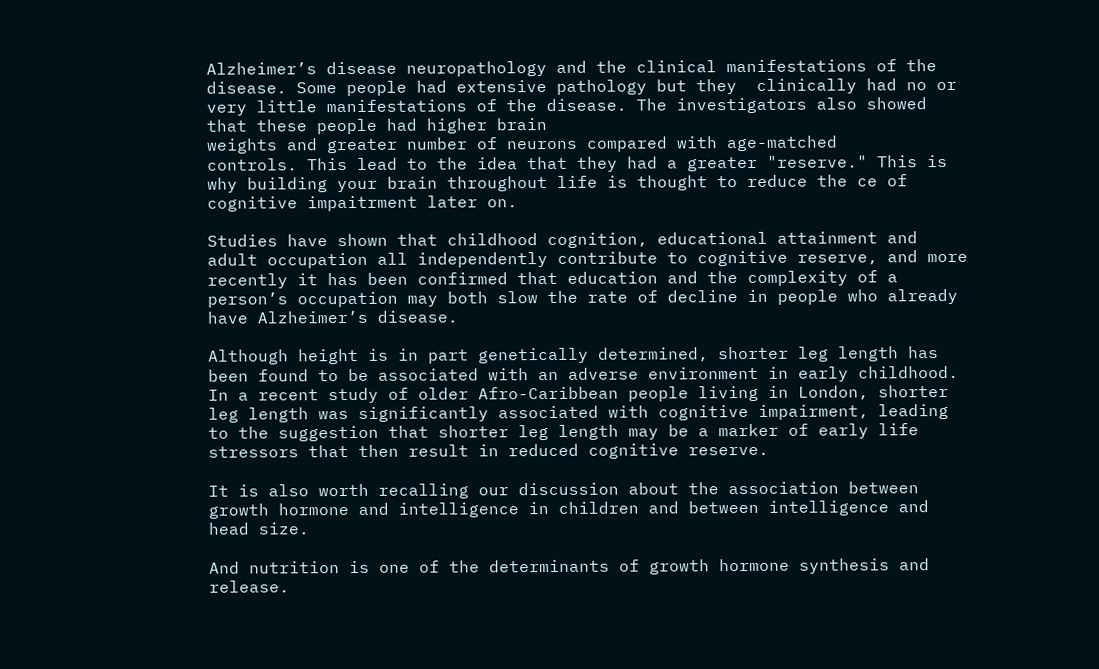Alzheimer’s disease neuropathology and the clinical manifestations of the disease. Some people had extensive pathology but they  clinically had no or very little manifestations of the disease. The investigators also showed that these people had higher brain
weights and greater number of neurons compared with age-matched
controls. This lead to the idea that they had a greater "reserve." This is why building your brain throughout life is thought to reduce the ce of cognitive impaitrment later on.

Studies have shown that childhood cognition, educational attainment and adult occupation all independently contribute to cognitive reserve, and more recently it has been confirmed that education and the complexity of a person’s occupation may both slow the rate of decline in people who already have Alzheimer’s disease.

Although height is in part genetically determined, shorter leg length has been found to be associated with an adverse environment in early childhood. In a recent study of older Afro-Caribbean people living in London, shorter leg length was significantly associated with cognitive impairment, leading to the suggestion that shorter leg length may be a marker of early life stressors that then result in reduced cognitive reserve.

It is also worth recalling our discussion about the association between growth hormone and intelligence in children and between intelligence and head size.

And nutrition is one of the determinants of growth hormone synthesis and release.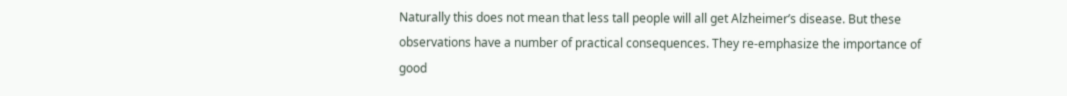Naturally this does not mean that less tall people will all get Alzheimer’s disease. But these observations have a number of practical consequences. They re-emphasize the importance of good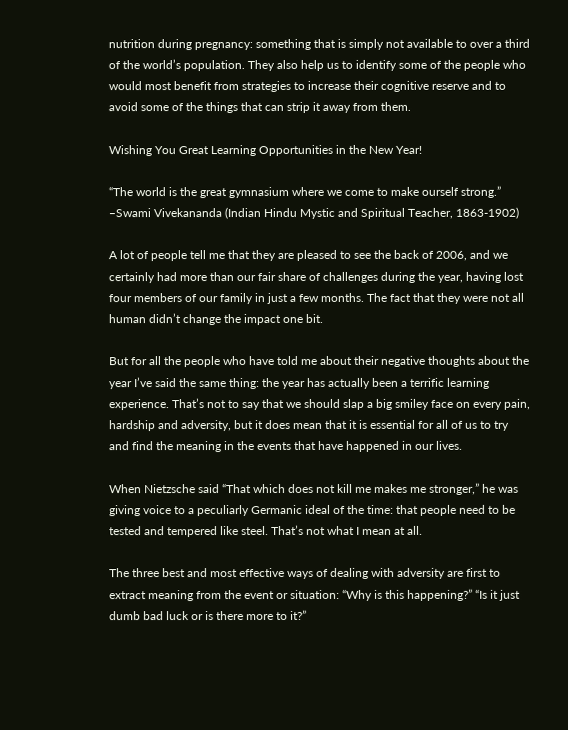nutrition during pregnancy: something that is simply not available to over a third of the world’s population. They also help us to identify some of the people who would most benefit from strategies to increase their cognitive reserve and to avoid some of the things that can strip it away from them.

Wishing You Great Learning Opportunities in the New Year!

“The world is the great gymnasium where we come to make ourself strong.”
–Swami Vivekananda (Indian Hindu Mystic and Spiritual Teacher, 1863-1902)

A lot of people tell me that they are pleased to see the back of 2006, and we certainly had more than our fair share of challenges during the year, having lost four members of our family in just a few months. The fact that they were not all human didn’t change the impact one bit.

But for all the people who have told me about their negative thoughts about the year I’ve said the same thing: the year has actually been a terrific learning experience. That’s not to say that we should slap a big smiley face on every pain, hardship and adversity, but it does mean that it is essential for all of us to try and find the meaning in the events that have happened in our lives.

When Nietzsche said “That which does not kill me makes me stronger,” he was giving voice to a peculiarly Germanic ideal of the time: that people need to be tested and tempered like steel. That’s not what I mean at all.

The three best and most effective ways of dealing with adversity are first to extract meaning from the event or situation: “Why is this happening?” “Is it just dumb bad luck or is there more to it?”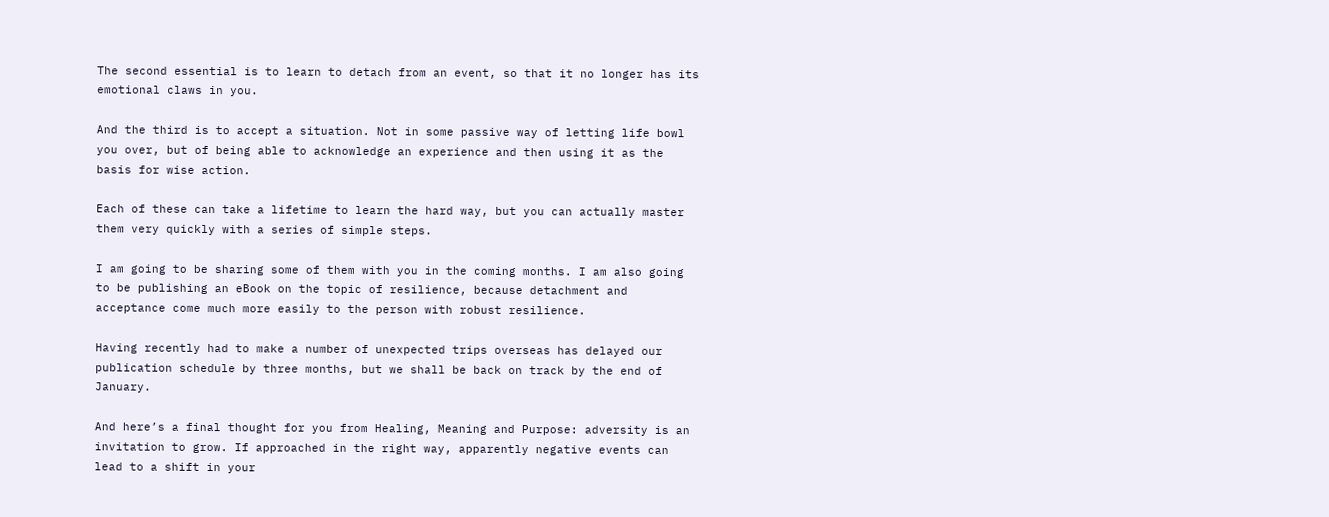The second essential is to learn to detach from an event, so that it no longer has its emotional claws in you.

And the third is to accept a situation. Not in some passive way of letting life bowl you over, but of being able to acknowledge an experience and then using it as the basis for wise action.

Each of these can take a lifetime to learn the hard way, but you can actually master them very quickly with a series of simple steps.

I am going to be sharing some of them with you in the coming months. I am also going to be publishing an eBook on the topic of resilience, because detachment and acceptance come much more easily to the person with robust resilience.

Having recently had to make a number of unexpected trips overseas has delayed our publication schedule by three months, but we shall be back on track by the end of January.

And here’s a final thought for you from Healing, Meaning and Purpose: adversity is an invitation to grow. If approached in the right way, apparently negative events can lead to a shift in your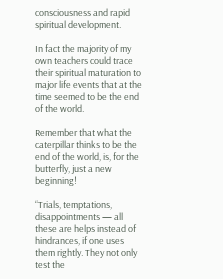consciousness and rapid spiritual development.

In fact the majority of my own teachers could trace their spiritual maturation to major life events that at the time seemed to be the end of the world.

Remember that what the caterpillar thinks to be the end of the world, is, for the butterfly, just a new beginning!

“Trials, temptations, disappointments — all these are helps instead of hindrances, if one uses them rightly. They not only test the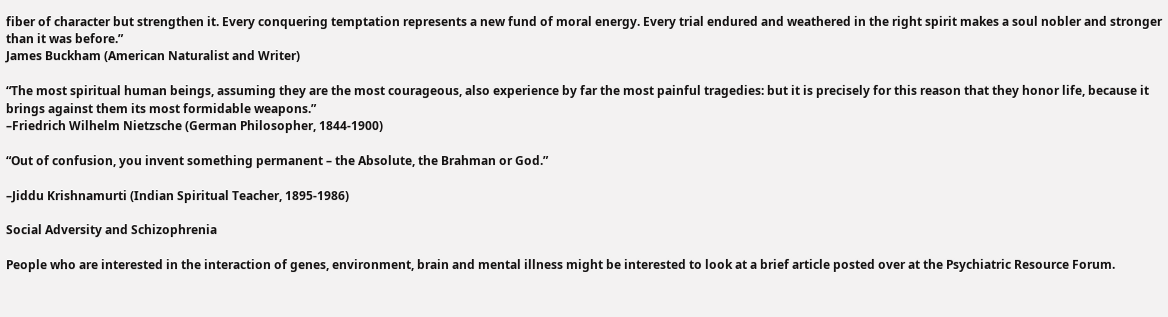fiber of character but strengthen it. Every conquering temptation represents a new fund of moral energy. Every trial endured and weathered in the right spirit makes a soul nobler and stronger than it was before.”
James Buckham (American Naturalist and Writer)

“The most spiritual human beings, assuming they are the most courageous, also experience by far the most painful tragedies: but it is precisely for this reason that they honor life, because it brings against them its most formidable weapons.”
–Friedrich Wilhelm Nietzsche (German Philosopher, 1844-1900)

“Out of confusion, you invent something permanent – the Absolute, the Brahman or God.”

–Jiddu Krishnamurti (Indian Spiritual Teacher, 1895-1986)

Social Adversity and Schizophrenia

People who are interested in the interaction of genes, environment, brain and mental illness might be interested to look at a brief article posted over at the Psychiatric Resource Forum.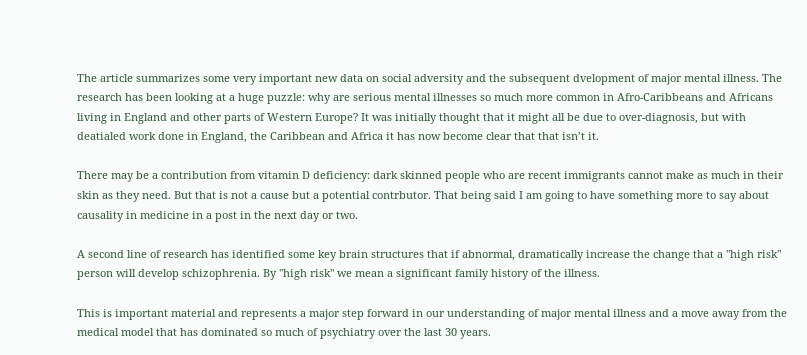The article summarizes some very important new data on social adversity and the subsequent dvelopment of major mental illness. The research has been looking at a huge puzzle: why are serious mental illnesses so much more common in Afro-Caribbeans and Africans living in England and other parts of Western Europe? It was initially thought that it might all be due to over-diagnosis, but with deatialed work done in England, the Caribbean and Africa it has now become clear that that isn’t it.

There may be a contribution from vitamin D deficiency: dark skinned people who are recent immigrants cannot make as much in their skin as they need. But that is not a cause but a potential contrbutor. That being said I am going to have something more to say about causality in medicine in a post in the next day or two.

A second line of research has identified some key brain structures that if abnormal, dramatically increase the change that a "high risk" person will develop schizophrenia. By "high risk" we mean a significant family history of the illness.

This is important material and represents a major step forward in our understanding of major mental illness and a move away from the medical model that has dominated so much of psychiatry over the last 30 years.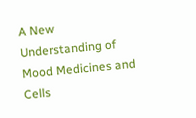A New Understanding of Mood Medicines and Cells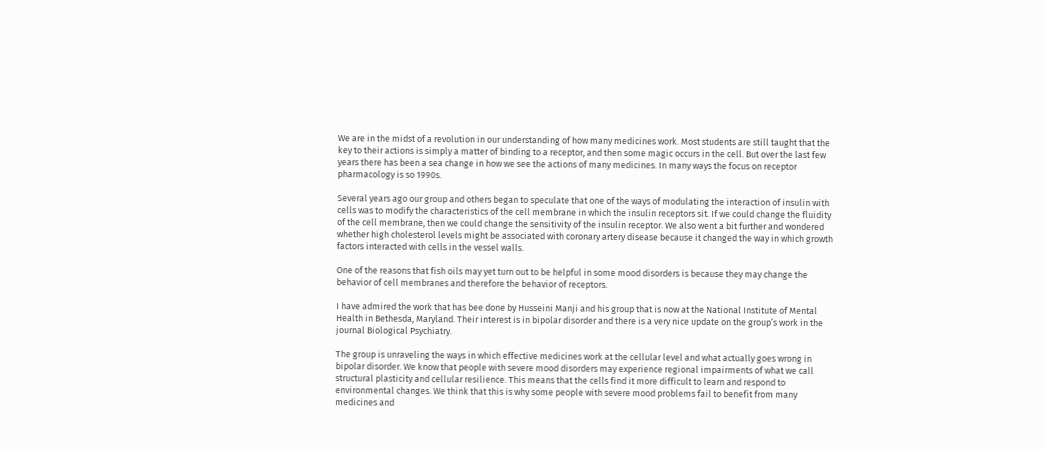We are in the midst of a revolution in our understanding of how many medicines work. Most students are still taught that the key to their actions is simply a matter of binding to a receptor, and then some magic occurs in the cell. But over the last few years there has been a sea change in how we see the actions of many medicines. In many ways the focus on receptor pharmacology is so 1990s.

Several years ago our group and others began to speculate that one of the ways of modulating the interaction of insulin with cells was to modify the characteristics of the cell membrane in which the insulin receptors sit. If we could change the fluidity of the cell membrane, then we could change the sensitivity of the insulin receptor. We also went a bit further and wondered whether high cholesterol levels might be associated with coronary artery disease because it changed the way in which growth factors interacted with cells in the vessel walls.

One of the reasons that fish oils may yet turn out to be helpful in some mood disorders is because they may change the behavior of cell membranes and therefore the behavior of receptors.

I have admired the work that has bee done by Husseini Manji and his group that is now at the National Institute of Mental Health in Bethesda, Maryland. Their interest is in bipolar disorder and there is a very nice update on the group’s work in the journal Biological Psychiatry.

The group is unraveling the ways in which effective medicines work at the cellular level and what actually goes wrong in bipolar disorder. We know that people with severe mood disorders may experience regional impairments of what we call structural plasticity and cellular resilience. This means that the cells find it more difficult to learn and respond to environmental changes. We think that this is why some people with severe mood problems fail to benefit from many medicines and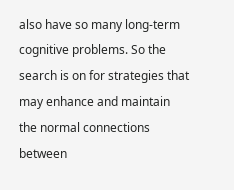also have so many long-term cognitive problems. So the search is on for strategies that may enhance and maintain the normal connections between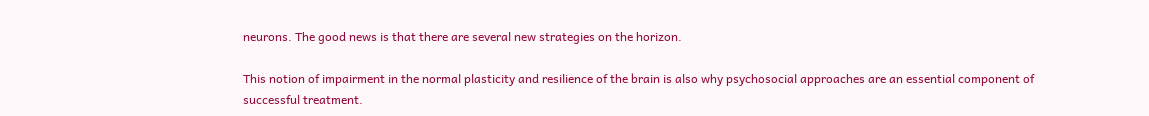neurons. The good news is that there are several new strategies on the horizon.

This notion of impairment in the normal plasticity and resilience of the brain is also why psychosocial approaches are an essential component of successful treatment.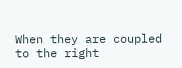When they are coupled to the right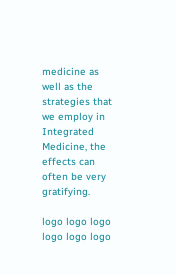medicine as well as the strategies that we employ in Integrated Medicine, the effects can often be very gratifying.

logo logo logo logo logo logo